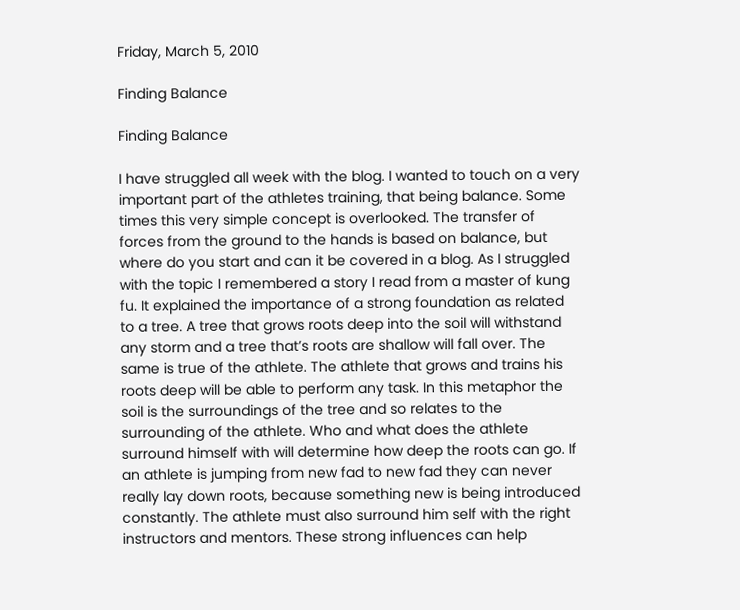Friday, March 5, 2010

Finding Balance

Finding Balance

I have struggled all week with the blog. I wanted to touch on a very important part of the athletes training, that being balance. Some times this very simple concept is overlooked. The transfer of forces from the ground to the hands is based on balance, but where do you start and can it be covered in a blog. As I struggled with the topic I remembered a story I read from a master of kung fu. It explained the importance of a strong foundation as related to a tree. A tree that grows roots deep into the soil will withstand any storm and a tree that’s roots are shallow will fall over. The same is true of the athlete. The athlete that grows and trains his roots deep will be able to perform any task. In this metaphor the soil is the surroundings of the tree and so relates to the surrounding of the athlete. Who and what does the athlete surround himself with will determine how deep the roots can go. If an athlete is jumping from new fad to new fad they can never really lay down roots, because something new is being introduced constantly. The athlete must also surround him self with the right instructors and mentors. These strong influences can help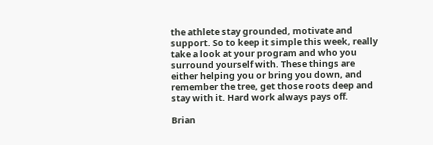the athlete stay grounded, motivate and support. So to keep it simple this week, really take a look at your program and who you surround yourself with. These things are either helping you or bring you down, and remember the tree, get those roots deep and stay with it. Hard work always pays off.

Brian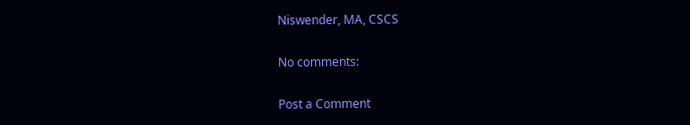Niswender, MA, CSCS

No comments:

Post a Comment